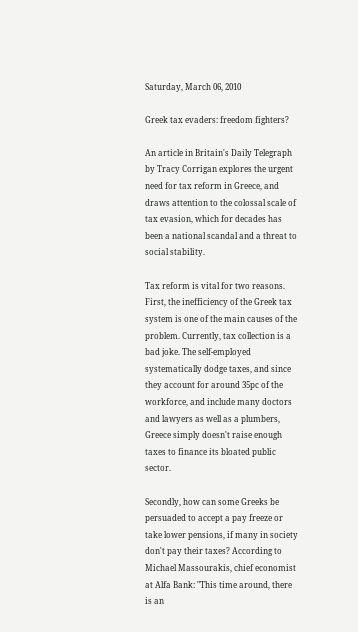Saturday, March 06, 2010

Greek tax evaders: freedom fighters?

An article in Britain's Daily Telegraph by Tracy Corrigan explores the urgent need for tax reform in Greece, and draws attention to the colossal scale of tax evasion, which for decades has been a national scandal and a threat to social stability.

Tax reform is vital for two reasons. First, the inefficiency of the Greek tax system is one of the main causes of the problem. Currently, tax collection is a bad joke. The self-employed systematically dodge taxes, and since they account for around 35pc of the workforce, and include many doctors and lawyers as well as a plumbers, Greece simply doesn't raise enough taxes to finance its bloated public sector.

Secondly, how can some Greeks be persuaded to accept a pay freeze or take lower pensions, if many in society don't pay their taxes? According to Michael Massourakis, chief economist at Alfa Bank: "This time around, there is an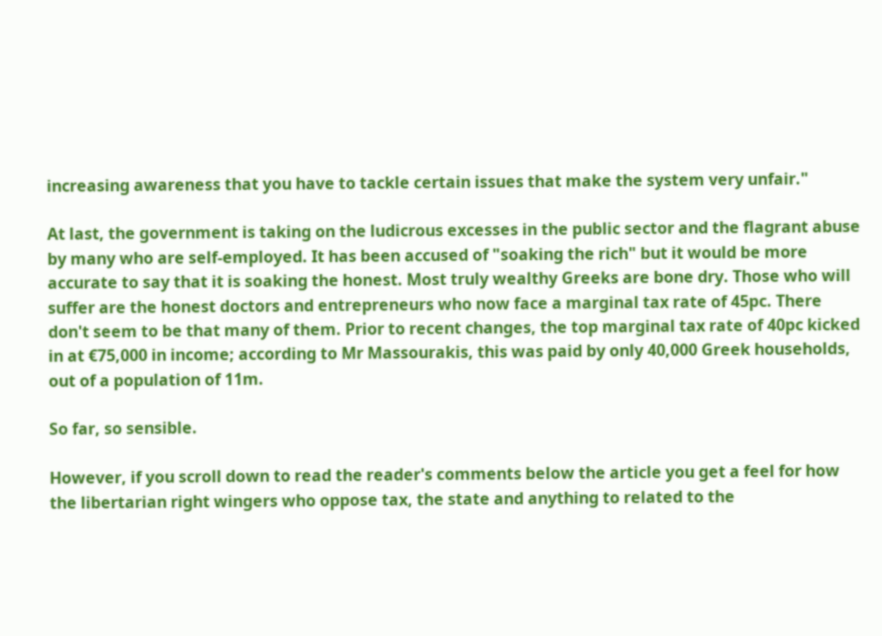increasing awareness that you have to tackle certain issues that make the system very unfair."

At last, the government is taking on the ludicrous excesses in the public sector and the flagrant abuse by many who are self-employed. It has been accused of "soaking the rich" but it would be more accurate to say that it is soaking the honest. Most truly wealthy Greeks are bone dry. Those who will suffer are the honest doctors and entrepreneurs who now face a marginal tax rate of 45pc. There don't seem to be that many of them. Prior to recent changes, the top marginal tax rate of 40pc kicked in at €75,000 in income; according to Mr Massourakis, this was paid by only 40,000 Greek households, out of a population of 11m.

So far, so sensible.

However, if you scroll down to read the reader's comments below the article you get a feel for how the libertarian right wingers who oppose tax, the state and anything to related to the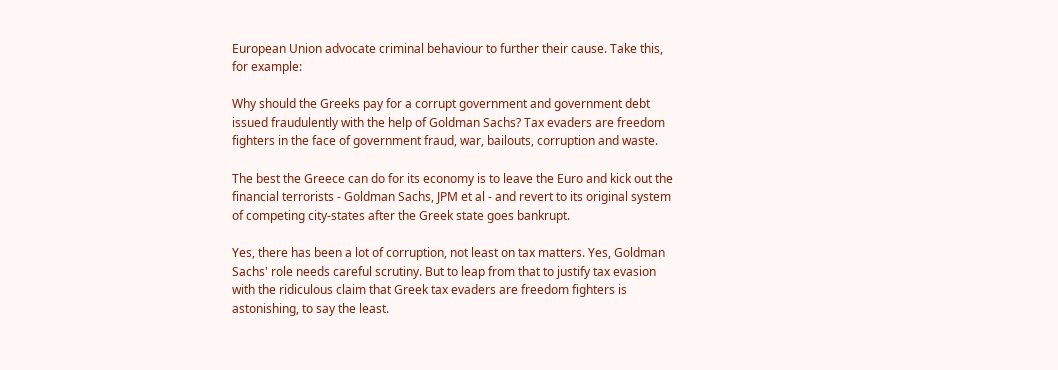European Union advocate criminal behaviour to further their cause. Take this, for example:

Why should the Greeks pay for a corrupt government and government debt issued fraudulently with the help of Goldman Sachs? Tax evaders are freedom fighters in the face of government fraud, war, bailouts, corruption and waste.

The best the Greece can do for its economy is to leave the Euro and kick out the financial terrorists - Goldman Sachs, JPM et al - and revert to its original system of competing city-states after the Greek state goes bankrupt.

Yes, there has been a lot of corruption, not least on tax matters. Yes, Goldman Sachs' role needs careful scrutiny. But to leap from that to justify tax evasion with the ridiculous claim that Greek tax evaders are freedom fighters is astonishing, to say the least.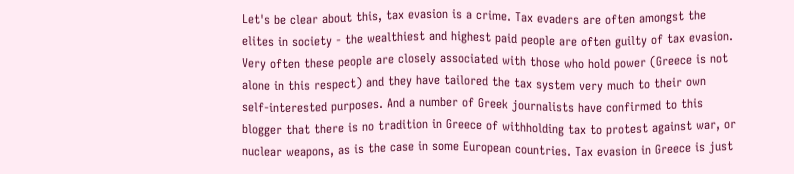Let's be clear about this, tax evasion is a crime. Tax evaders are often amongst the elites in society - the wealthiest and highest paid people are often guilty of tax evasion. Very often these people are closely associated with those who hold power (Greece is not alone in this respect) and they have tailored the tax system very much to their own self-interested purposes. And a number of Greek journalists have confirmed to this blogger that there is no tradition in Greece of withholding tax to protest against war, or nuclear weapons, as is the case in some European countries. Tax evasion in Greece is just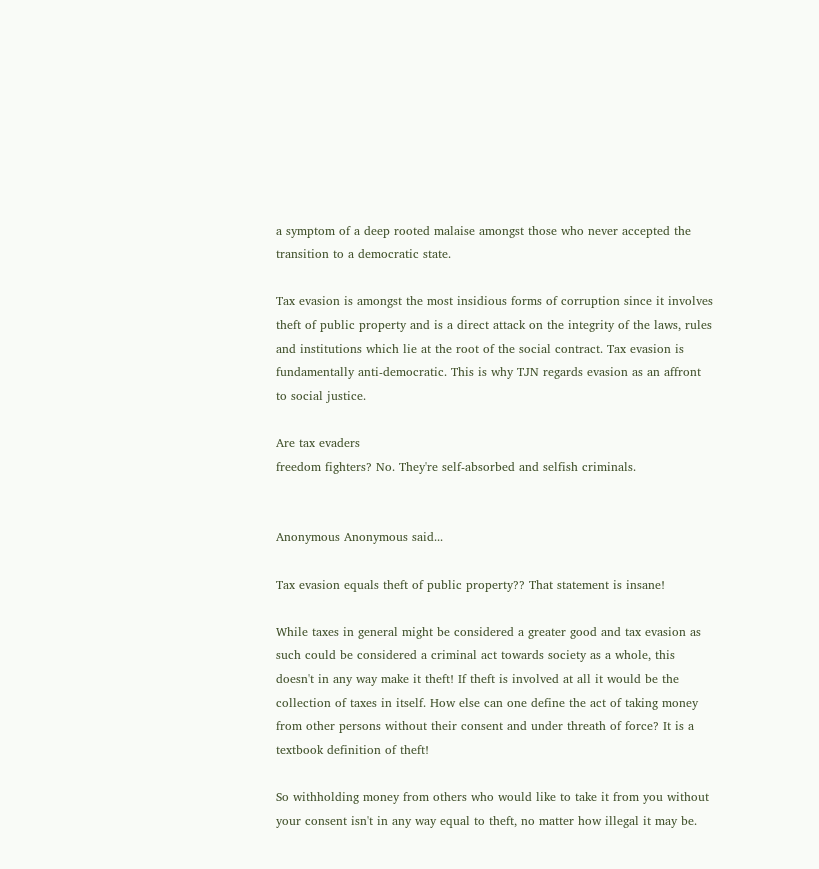a symptom of a deep rooted malaise amongst those who never accepted the transition to a democratic state.

Tax evasion is amongst the most insidious forms of corruption since it involves theft of public property and is a direct attack on the integrity of the laws, rules and institutions which lie at the root of the social contract. Tax evasion is fundamentally anti-democratic. This is why TJN regards evasion as an affront to social justice.

Are tax evaders
freedom fighters? No. They're self-absorbed and selfish criminals.


Anonymous Anonymous said...

Tax evasion equals theft of public property?? That statement is insane!

While taxes in general might be considered a greater good and tax evasion as such could be considered a criminal act towards society as a whole, this doesn't in any way make it theft! If theft is involved at all it would be the collection of taxes in itself. How else can one define the act of taking money from other persons without their consent and under threath of force? It is a textbook definition of theft!

So withholding money from others who would like to take it from you without your consent isn't in any way equal to theft, no matter how illegal it may be.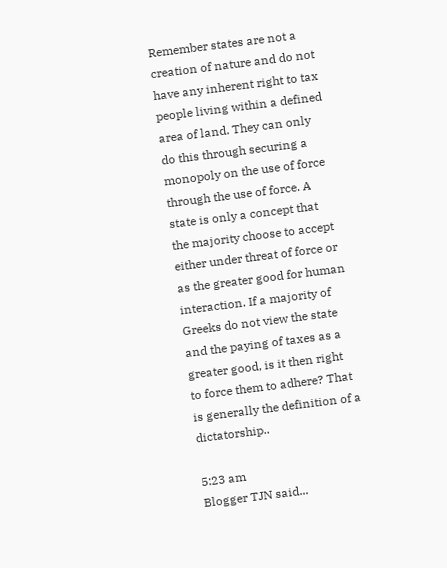Remember states are not a creation of nature and do not have any inherent right to tax people living within a defined area of land. They can only do this through securing a monopoly on the use of force through the use of force. A state is only a concept that the majority choose to accept either under threat of force or as the greater good for human interaction. If a majority of Greeks do not view the state and the paying of taxes as a greater good, is it then right to force them to adhere? That is generally the definition of a dictatorship..

5:23 am
Blogger TJN said...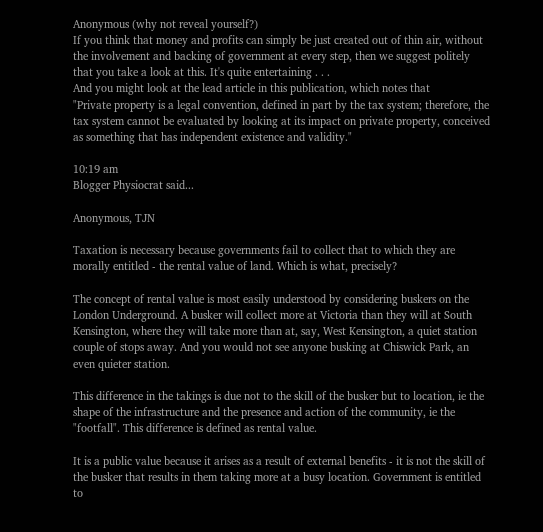Anonymous (why not reveal yourself?)
If you think that money and profits can simply be just created out of thin air, without the involvement and backing of government at every step, then we suggest politely that you take a look at this. It's quite entertaining . . .
And you might look at the lead article in this publication, which notes that
"Private property is a legal convention, defined in part by the tax system; therefore, the tax system cannot be evaluated by looking at its impact on private property, conceived as something that has independent existence and validity."

10:19 am
Blogger Physiocrat said...

Anonymous, TJN

Taxation is necessary because governments fail to collect that to which they are morally entitled - the rental value of land. Which is what, precisely?

The concept of rental value is most easily understood by considering buskers on the London Underground. A busker will collect more at Victoria than they will at South Kensington, where they will take more than at, say, West Kensington, a quiet station couple of stops away. And you would not see anyone busking at Chiswick Park, an even quieter station.

This difference in the takings is due not to the skill of the busker but to location, ie the shape of the infrastructure and the presence and action of the community, ie the "footfall". This difference is defined as rental value.

It is a public value because it arises as a result of external benefits - it is not the skill of the busker that results in them taking more at a busy location. Government is entitled to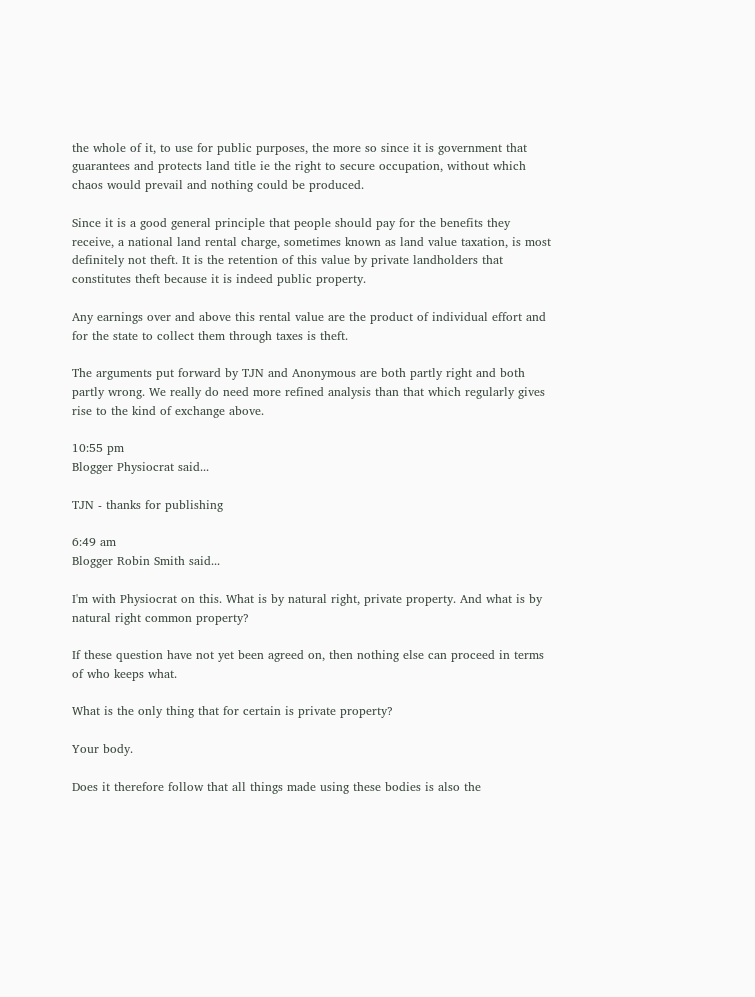the whole of it, to use for public purposes, the more so since it is government that guarantees and protects land title ie the right to secure occupation, without which chaos would prevail and nothing could be produced.

Since it is a good general principle that people should pay for the benefits they receive, a national land rental charge, sometimes known as land value taxation, is most definitely not theft. It is the retention of this value by private landholders that constitutes theft because it is indeed public property.

Any earnings over and above this rental value are the product of individual effort and for the state to collect them through taxes is theft.

The arguments put forward by TJN and Anonymous are both partly right and both partly wrong. We really do need more refined analysis than that which regularly gives rise to the kind of exchange above.

10:55 pm
Blogger Physiocrat said...

TJN - thanks for publishing

6:49 am
Blogger Robin Smith said...

I'm with Physiocrat on this. What is by natural right, private property. And what is by natural right common property?

If these question have not yet been agreed on, then nothing else can proceed in terms of who keeps what.

What is the only thing that for certain is private property?

Your body.

Does it therefore follow that all things made using these bodies is also the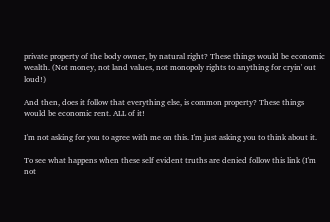private property of the body owner, by natural right? These things would be economic wealth. (Not money, not land values, not monopoly rights to anything for cryin' out loud!)

And then, does it follow that everything else, is common property? These things would be economic rent. ALL of it!

I'm not asking for you to agree with me on this. I'm just asking you to think about it.

To see what happens when these self evident truths are denied follow this link (I'm not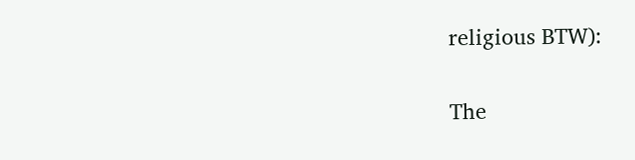religious BTW):

The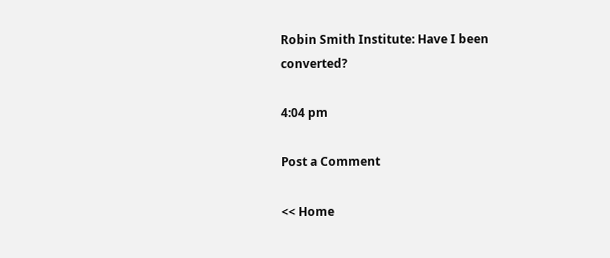Robin Smith Institute: Have I been converted?

4:04 pm

Post a Comment

<< Home